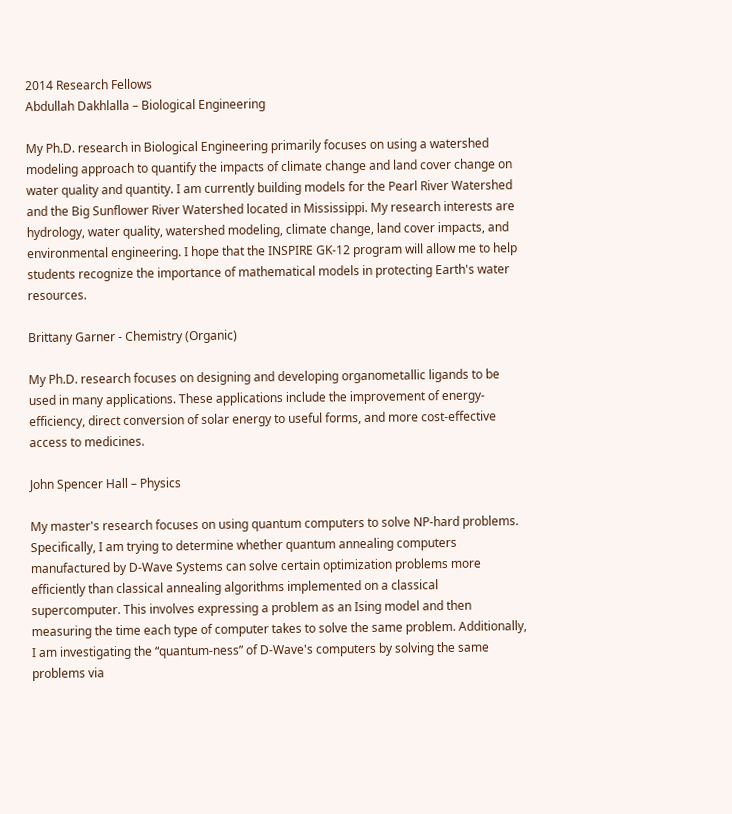2014 Research Fellows
Abdullah Dakhlalla – Biological Engineering

My Ph.D. research in Biological Engineering primarily focuses on using a watershed modeling approach to quantify the impacts of climate change and land cover change on water quality and quantity. I am currently building models for the Pearl River Watershed and the Big Sunflower River Watershed located in Mississippi. My research interests are hydrology, water quality, watershed modeling, climate change, land cover impacts, and environmental engineering. I hope that the INSPIRE GK-12 program will allow me to help students recognize the importance of mathematical models in protecting Earth's water resources.

Brittany Garner - Chemistry (Organic)

My Ph.D. research focuses on designing and developing organometallic ligands to be used in many applications. These applications include the improvement of energy-efficiency, direct conversion of solar energy to useful forms, and more cost-effective access to medicines.

John Spencer Hall – Physics

My master's research focuses on using quantum computers to solve NP-hard problems. Specifically, I am trying to determine whether quantum annealing computers manufactured by D-Wave Systems can solve certain optimization problems more efficiently than classical annealing algorithms implemented on a classical supercomputer. This involves expressing a problem as an Ising model and then measuring the time each type of computer takes to solve the same problem. Additionally, I am investigating the “quantum-ness” of D-Wave's computers by solving the same problems via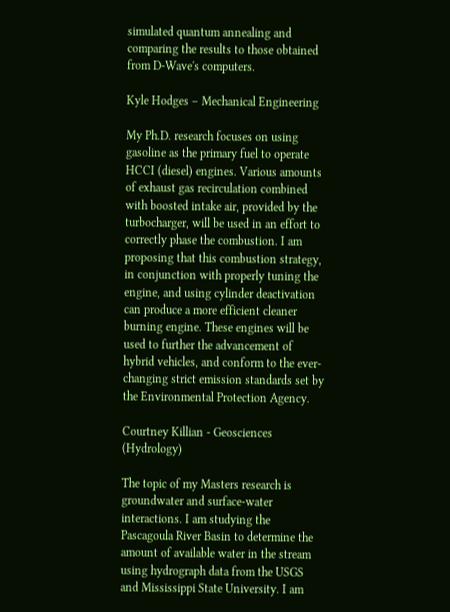simulated quantum annealing and comparing the results to those obtained from D-Wave's computers.

Kyle Hodges – Mechanical Engineering

My Ph.D. research focuses on using gasoline as the primary fuel to operate HCCI (diesel) engines. Various amounts of exhaust gas recirculation combined with boosted intake air, provided by the turbocharger, will be used in an effort to correctly phase the combustion. I am proposing that this combustion strategy, in conjunction with properly tuning the engine, and using cylinder deactivation can produce a more efficient cleaner burning engine. These engines will be used to further the advancement of hybrid vehicles, and conform to the ever-changing strict emission standards set by the Environmental Protection Agency.

Courtney Killian - Geosciences (Hydrology)

The topic of my Masters research is groundwater and surface-water interactions. I am studying the Pascagoula River Basin to determine the amount of available water in the stream using hydrograph data from the USGS and Mississippi State University. I am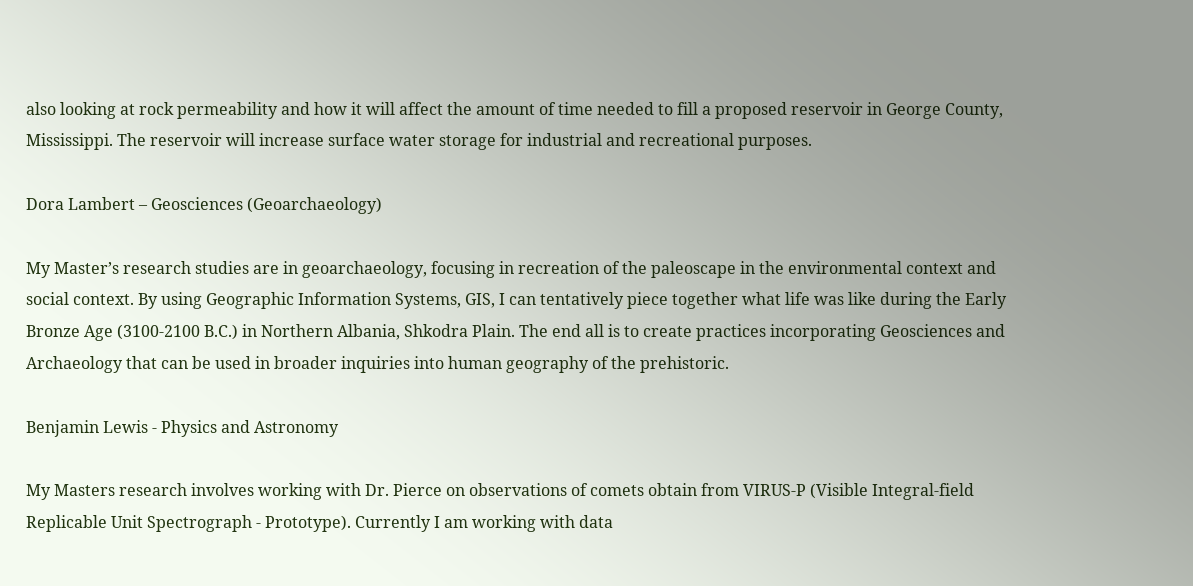also looking at rock permeability and how it will affect the amount of time needed to fill a proposed reservoir in George County, Mississippi. The reservoir will increase surface water storage for industrial and recreational purposes.

Dora Lambert – Geosciences (Geoarchaeology)

My Master’s research studies are in geoarchaeology, focusing in recreation of the paleoscape in the environmental context and social context. By using Geographic Information Systems, GIS, I can tentatively piece together what life was like during the Early Bronze Age (3100-2100 B.C.) in Northern Albania, Shkodra Plain. The end all is to create practices incorporating Geosciences and Archaeology that can be used in broader inquiries into human geography of the prehistoric.

Benjamin Lewis - Physics and Astronomy

My Masters research involves working with Dr. Pierce on observations of comets obtain from VIRUS-P (Visible Integral-field Replicable Unit Spectrograph - Prototype). Currently I am working with data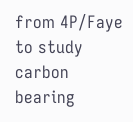from 4P/Faye to study carbon bearing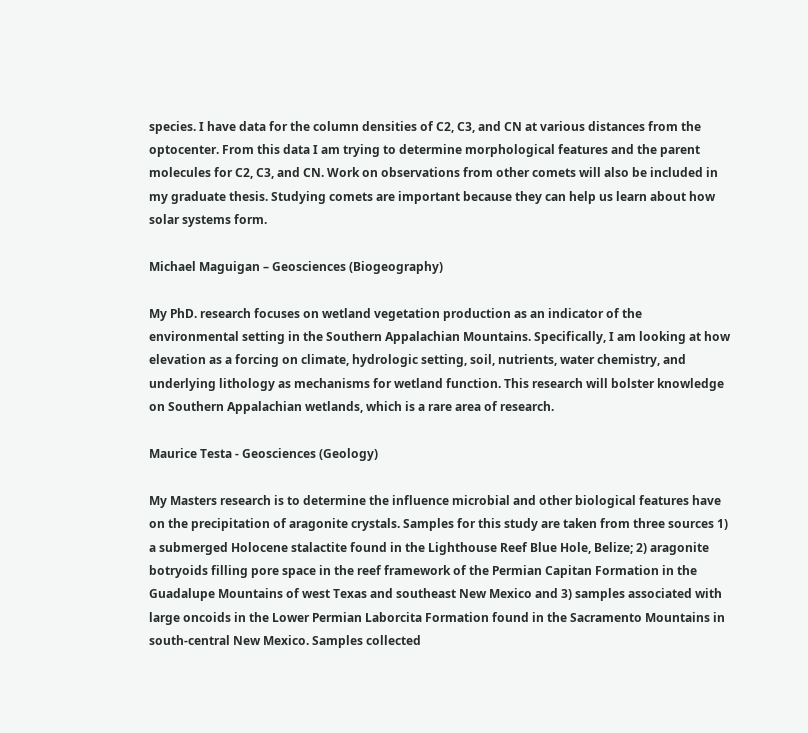species. I have data for the column densities of C2, C3, and CN at various distances from the optocenter. From this data I am trying to determine morphological features and the parent molecules for C2, C3, and CN. Work on observations from other comets will also be included in my graduate thesis. Studying comets are important because they can help us learn about how solar systems form.

Michael Maguigan – Geosciences (Biogeography)

My PhD. research focuses on wetland vegetation production as an indicator of the environmental setting in the Southern Appalachian Mountains. Specifically, I am looking at how elevation as a forcing on climate, hydrologic setting, soil, nutrients, water chemistry, and underlying lithology as mechanisms for wetland function. This research will bolster knowledge on Southern Appalachian wetlands, which is a rare area of research.

Maurice Testa - Geosciences (Geology)

My Masters research is to determine the influence microbial and other biological features have on the precipitation of aragonite crystals. Samples for this study are taken from three sources 1) a submerged Holocene stalactite found in the Lighthouse Reef Blue Hole, Belize; 2) aragonite botryoids filling pore space in the reef framework of the Permian Capitan Formation in the Guadalupe Mountains of west Texas and southeast New Mexico and 3) samples associated with large oncoids in the Lower Permian Laborcita Formation found in the Sacramento Mountains in south-central New Mexico. Samples collected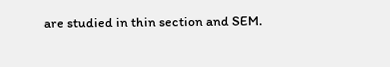are studied in thin section and SEM.